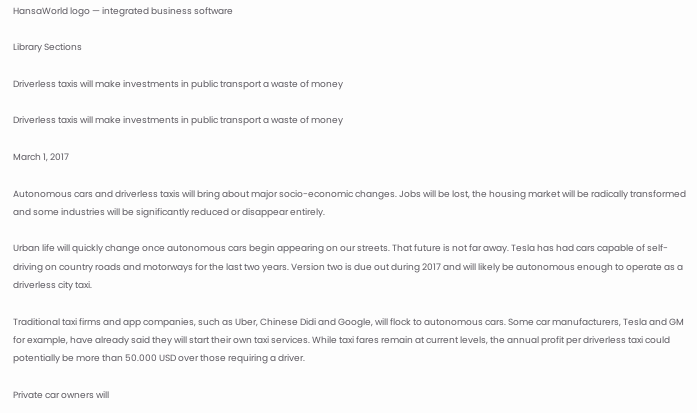HansaWorld logo — integrated business software

Library Sections

Driverless taxis will make investments in public transport a waste of money

Driverless taxis will make investments in public transport a waste of money

March 1, 2017

Autonomous cars and driverless taxis will bring about major socio-economic changes. Jobs will be lost, the housing market will be radically transformed and some industries will be significantly reduced or disappear entirely.

Urban life will quickly change once autonomous cars begin appearing on our streets. That future is not far away. Tesla has had cars capable of self-driving on country roads and motorways for the last two years. Version two is due out during 2017 and will likely be autonomous enough to operate as a driverless city taxi.

Traditional taxi firms and app companies, such as Uber, Chinese Didi and Google, will flock to autonomous cars. Some car manufacturers, Tesla and GM for example, have already said they will start their own taxi services. While taxi fares remain at current levels, the annual profit per driverless taxi could potentially be more than 50.000 USD over those requiring a driver.

Private car owners will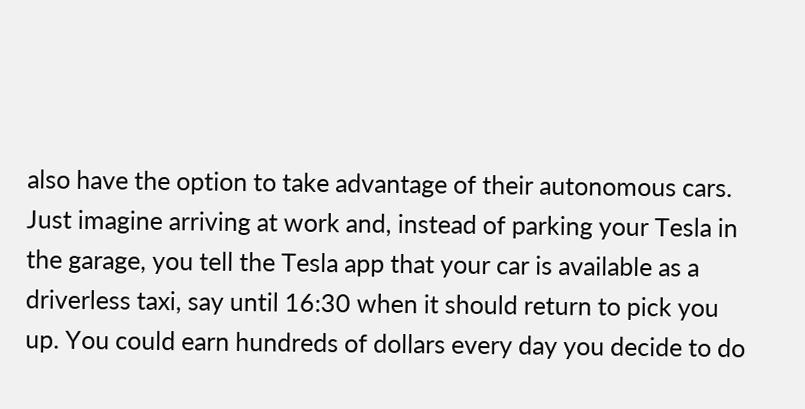also have the option to take advantage of their autonomous cars. Just imagine arriving at work and, instead of parking your Tesla in the garage, you tell the Tesla app that your car is available as a driverless taxi, say until 16:30 when it should return to pick you up. You could earn hundreds of dollars every day you decide to do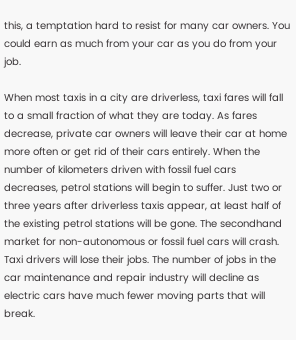this, a temptation hard to resist for many car owners. You could earn as much from your car as you do from your job.

When most taxis in a city are driverless, taxi fares will fall to a small fraction of what they are today. As fares decrease, private car owners will leave their car at home more often or get rid of their cars entirely. When the number of kilometers driven with fossil fuel cars decreases, petrol stations will begin to suffer. Just two or three years after driverless taxis appear, at least half of the existing petrol stations will be gone. The secondhand market for non-autonomous or fossil fuel cars will crash. Taxi drivers will lose their jobs. The number of jobs in the car maintenance and repair industry will decline as electric cars have much fewer moving parts that will break.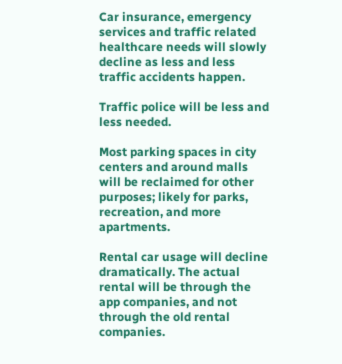Car insurance, emergency services and traffic related healthcare needs will slowly decline as less and less traffic accidents happen.

Traffic police will be less and less needed.

Most parking spaces in city centers and around malls will be reclaimed for other purposes; likely for parks, recreation, and more apartments.

Rental car usage will decline dramatically. The actual rental will be through the app companies, and not through the old rental companies.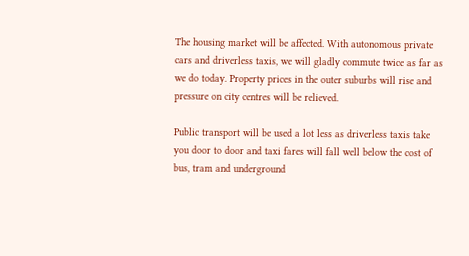The housing market will be affected. With autonomous private cars and driverless taxis, we will gladly commute twice as far as we do today. Property prices in the outer suburbs will rise and pressure on city centres will be relieved.

Public transport will be used a lot less as driverless taxis take you door to door and taxi fares will fall well below the cost of bus, tram and underground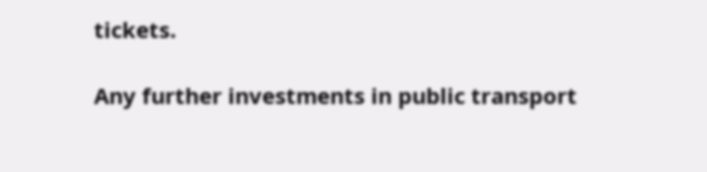tickets.

Any further investments in public transport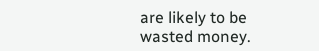are likely to be wasted money.